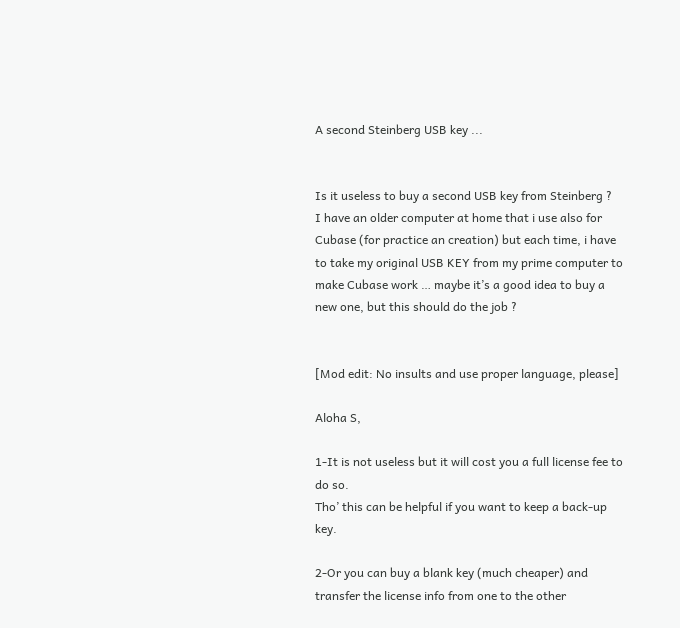A second Steinberg USB key ...


Is it useless to buy a second USB key from Steinberg ?
I have an older computer at home that i use also for Cubase (for practice an creation) but each time, i have to take my original USB KEY from my prime computer to make Cubase work … maybe it’s a good idea to buy a new one, but this should do the job ?


[Mod edit: No insults and use proper language, please]

Aloha S,

1-It is not useless but it will cost you a full license fee to do so.
Tho’ this can be helpful if you want to keep a back-up key.

2-Or you can buy a blank key (much cheaper) and transfer the license info from one to the other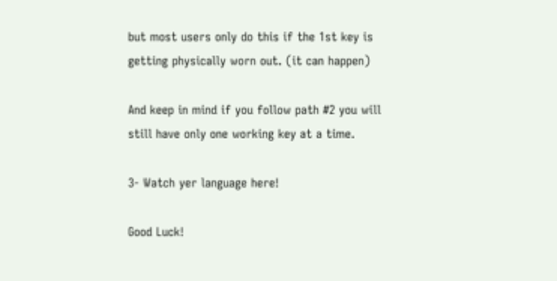but most users only do this if the 1st key is getting physically worn out. (it can happen)

And keep in mind if you follow path #2 you will still have only one working key at a time.

3- Watch yer language here!

Good Luck!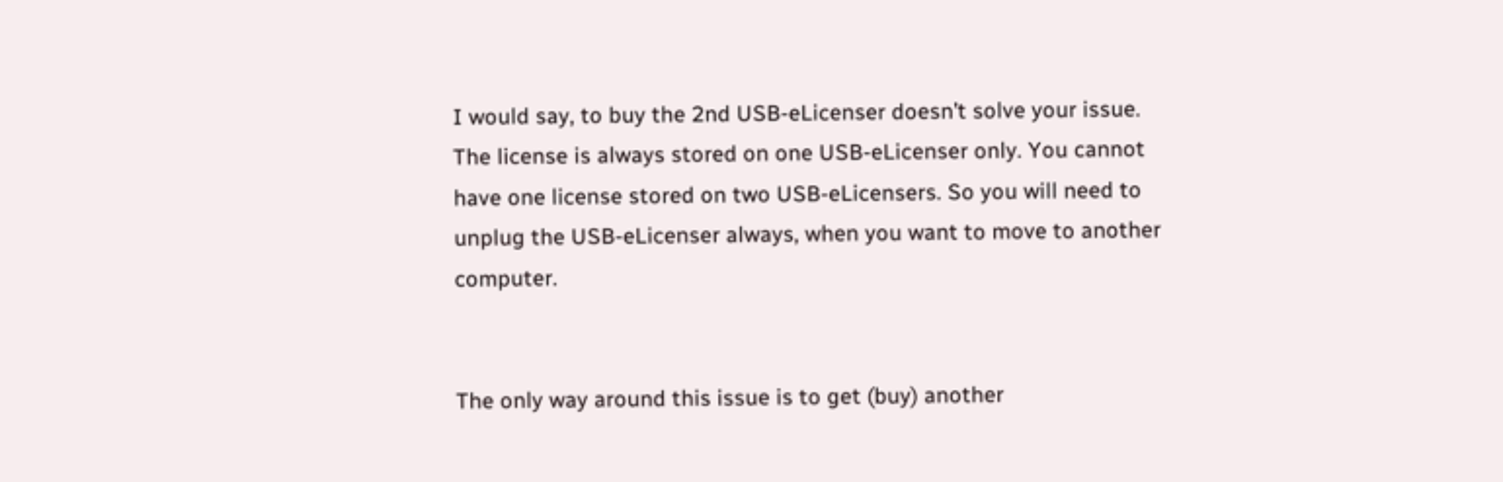I would say, to buy the 2nd USB-eLicenser doesn’t solve your issue. The license is always stored on one USB-eLicenser only. You cannot have one license stored on two USB-eLicensers. So you will need to unplug the USB-eLicenser always, when you want to move to another computer.


The only way around this issue is to get (buy) another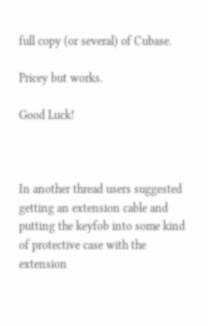full copy (or several) of Cubase.

Pricey but works.

Good Luck!



In another thread users suggested getting an extension cable and putting the keyfob into some kind of protective case with the extension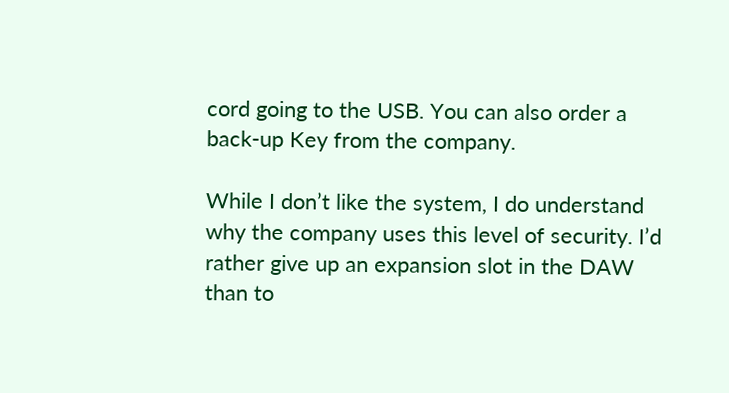cord going to the USB. You can also order a back-up Key from the company.

While I don’t like the system, I do understand why the company uses this level of security. I’d rather give up an expansion slot in the DAW than to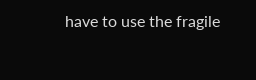have to use the fragile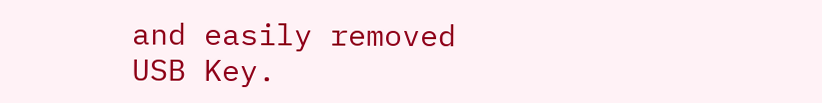and easily removed USB Key.